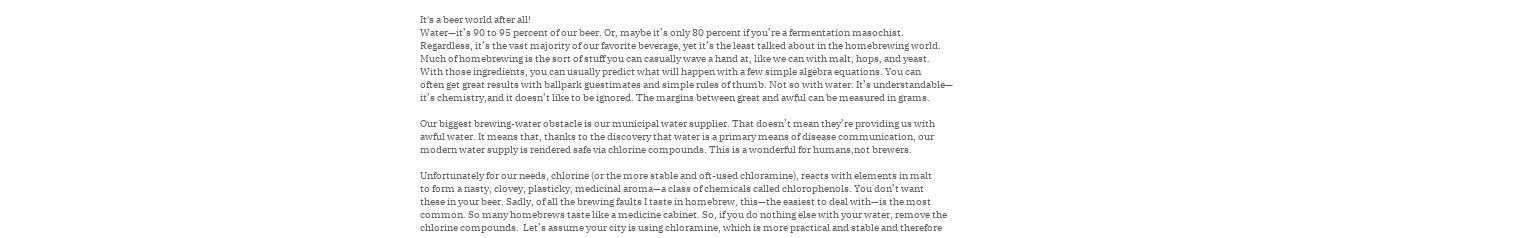It's a beer world after all!
Water—it’s 90 to 95 percent of our beer. Or, maybe it’s only 80 percent if you’re a fermentation masochist.
Regardless, it’s the vast majority of our favorite beverage, yet it’s the least talked about in the homebrewing world.
Much of homebrewing is the sort of stuff you can casually wave a hand at, like we can with malt, hops, and yeast.
With those ingredients, you can usually predict what will happen with a few simple algebra equations. You can
often get great results with ballpark guestimates and simple rules of thumb. Not so with water. It’s understandable—
it’s chemistry,and it doesn’t like to be ignored. The margins between great and awful can be measured in grams.

Our biggest brewing-water obstacle is our municipal water supplier. That doesn’t mean they’re providing us with
awful water. It means that, thanks to the discovery that water is a primary means of disease communication, our
modern water supply is rendered safe via chlorine compounds. This is a wonderful for humans,not brewers.

Unfortunately for our needs, chlorine (or the more stable and oft-used chloramine), reacts with elements in malt
to form a nasty, clovey, plasticky, medicinal aroma—a class of chemicals called chlorophenols. You don’t want
these in your beer. Sadly, of all the brewing faults I taste in homebrew, this—the easiest to deal with—is the most
common. So many homebrews taste like a medicine cabinet. So, if you do nothing else with your water, remove the
chlorine compounds.  Let’s assume your city is using chloramine, which is more practical and stable and therefore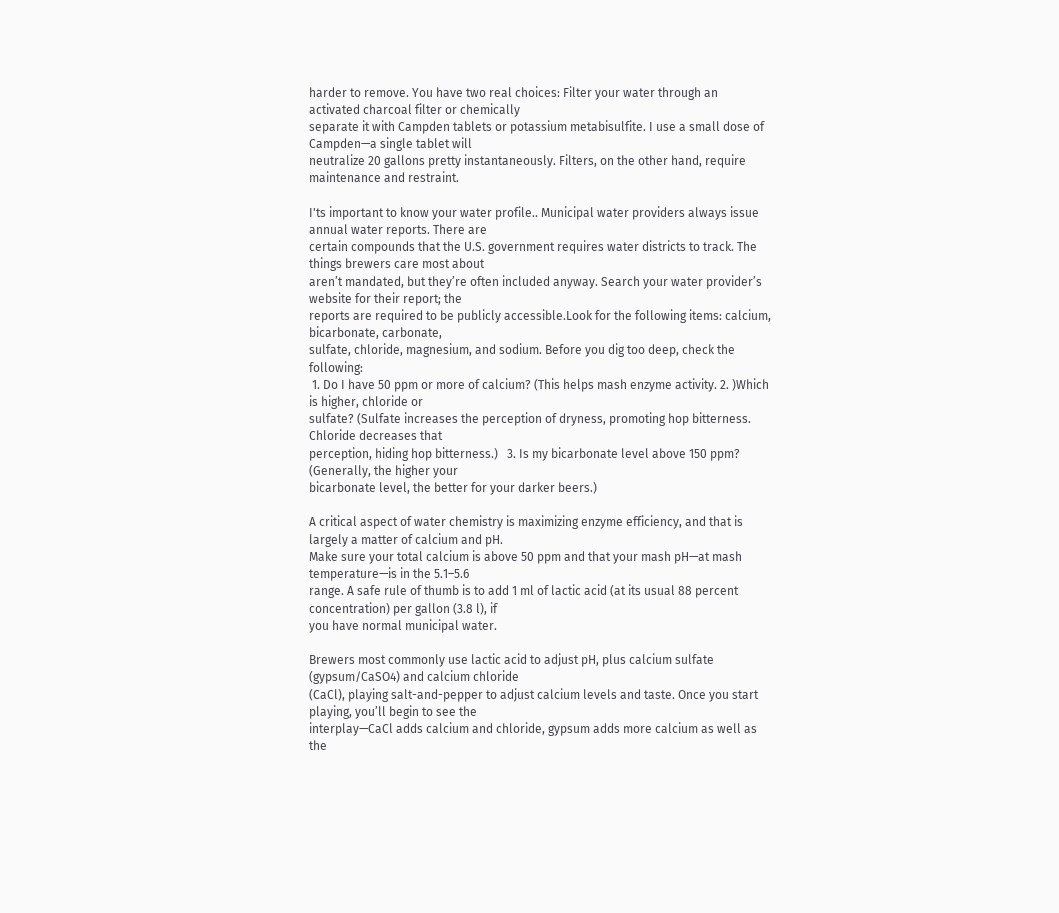harder to remove. You have two real choices: Filter your water through an activated charcoal filter or chemically
separate it with Campden tablets or potassium metabisulfite. I use a small dose of Campden—a single tablet will
neutralize 20 gallons pretty instantaneously. Filters, on the other hand, require maintenance and restraint.

I'ts important to know your water profile.. Municipal water providers always issue annual water reports. There are
certain compounds that the U.S. government requires water districts to track. The things brewers care most about
aren’t mandated, but they’re often included anyway. Search your water provider’s website for their report; the
reports are required to be publicly accessible.Look for the following items: calcium, bicarbonate, carbonate,
sulfate, chloride, magnesium, and sodium. Before you dig too deep, check the following:
 1. Do I have 50 ppm or more of calcium? (This helps mash enzyme activity. 2. )Which is higher, chloride or
sulfate? (Sulfate increases the perception of dryness, promoting hop bitterness. Chloride decreases that
perception, hiding hop bitterness.)   3. Is my bicarbonate level above 150 ppm? (Generally, the higher your
bicarbonate level, the better for your darker beers.)

A critical aspect of water chemistry is maximizing enzyme efficiency, and that is largely a matter of calcium and pH.
Make sure your total calcium is above 50 ppm and that your mash pH—at mash temperature—is in the 5.1–5.6
range. A safe rule of thumb is to add 1 ml of lactic acid (at its usual 88 percent concentration) per gallon (3.8 l), if
you have normal municipal water.

Brewers most commonly use lactic acid to adjust pH, plus calcium sulfate (gypsum/CaSO4) and calcium chloride
(CaCl), playing salt-and-pepper to adjust calcium levels and taste. Once you start playing, you’ll begin to see the
interplay—CaCl adds calcium and chloride, gypsum adds more calcium as well as the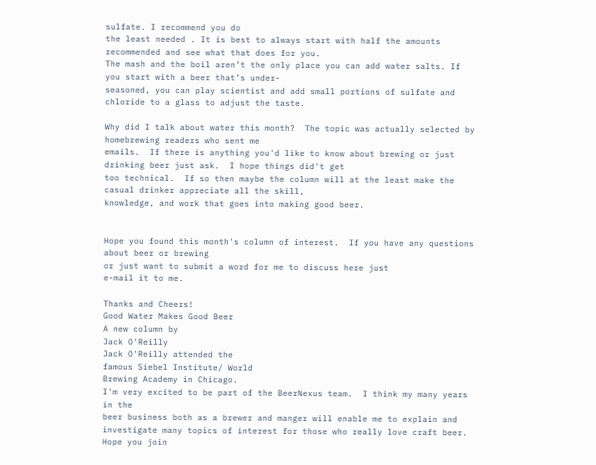sulfate. I recommend you do
the least needed . It is best to always start with half the amounts recommended and see what that does for you.
The mash and the boil aren’t the only place you can add water salts. If you start with a beer that’s under-
seasoned, you can play scientist and add small portions of sulfate and chloride to a glass to adjust the taste.

Why did I talk about water this month?  The topic was actually selected by homebrewing readers who sent me
emails.  If there is anything you'd like to know about brewing or just drinking beer just ask.  I hope things did't get
too technical.  If so then maybe the column will at the least make the casual drinker appreciate all the skill,
knowledge, and work that goes into making good beer.


Hope you found this month's column of interest.  If you have any questions about beer or brewing
or just want to submit a word for me to discuss here just
e-mail it to me.

Thanks and Cheers!
Good Water Makes Good Beer
A new column by
Jack O'Reilly
Jack O'Reilly attended the
famous Siebel Institute/ World
Brewing Academy in Chicago.
I'm very excited to be part of the BeerNexus team.  I think my many years in the
beer business both as a brewer and manger will enable me to explain and
investigate many topics of interest for those who really love craft beer.
Hope you join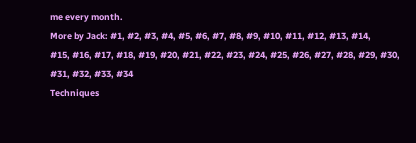me every month.
More by Jack: #1, #2, #3, #4, #5, #6, #7, #8, #9, #10, #11, #12, #13, #14,
#15, #16, #17, #18, #19, #20, #21, #22, #23, #24, #25, #26, #27, #28, #29, #30,
#31, #32, #33, #34
Techniques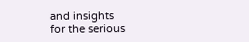and insights
for the serious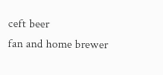ceft beer
fan and home brewer